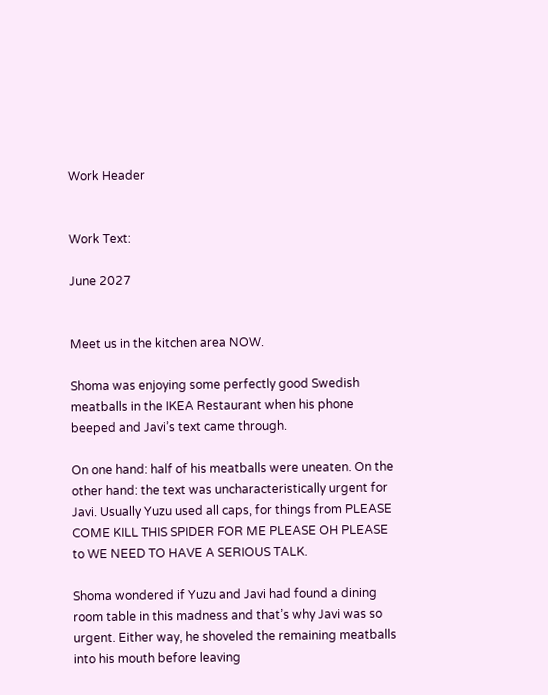Work Header


Work Text:

June 2027


Meet us in the kitchen area NOW.

Shoma was enjoying some perfectly good Swedish meatballs in the IKEA Restaurant when his phone beeped and Javi’s text came through.

On one hand: half of his meatballs were uneaten. On the other hand: the text was uncharacteristically urgent for Javi. Usually Yuzu used all caps, for things from PLEASE COME KILL THIS SPIDER FOR ME PLEASE OH PLEASE to WE NEED TO HAVE A SERIOUS TALK.

Shoma wondered if Yuzu and Javi had found a dining room table in this madness and that’s why Javi was so urgent. Either way, he shoveled the remaining meatballs into his mouth before leaving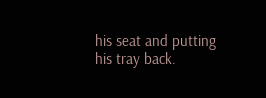his seat and putting his tray back.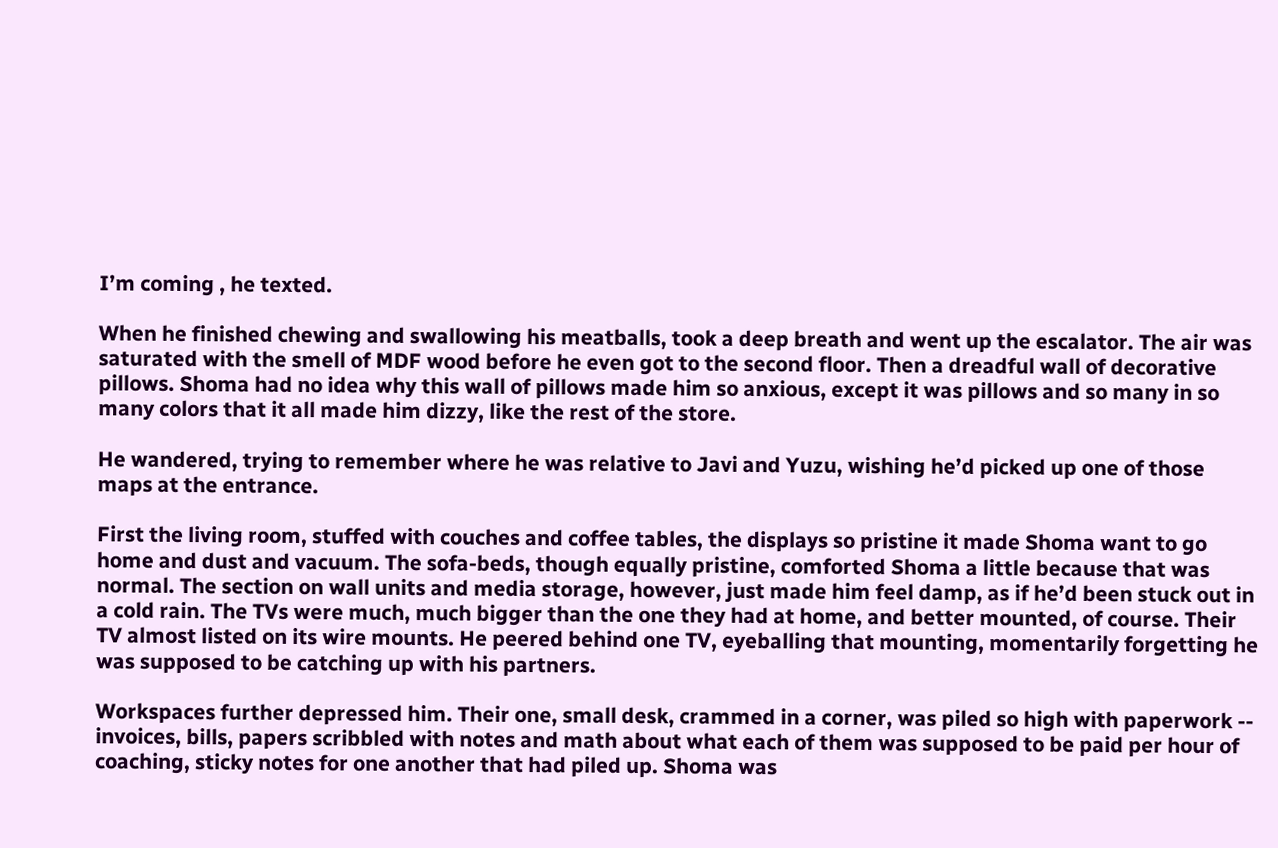I’m coming , he texted.

When he finished chewing and swallowing his meatballs, took a deep breath and went up the escalator. The air was saturated with the smell of MDF wood before he even got to the second floor. Then a dreadful wall of decorative pillows. Shoma had no idea why this wall of pillows made him so anxious, except it was pillows and so many in so many colors that it all made him dizzy, like the rest of the store.

He wandered, trying to remember where he was relative to Javi and Yuzu, wishing he’d picked up one of those maps at the entrance.

First the living room, stuffed with couches and coffee tables, the displays so pristine it made Shoma want to go home and dust and vacuum. The sofa-beds, though equally pristine, comforted Shoma a little because that was normal. The section on wall units and media storage, however, just made him feel damp, as if he’d been stuck out in a cold rain. The TVs were much, much bigger than the one they had at home, and better mounted, of course. Their TV almost listed on its wire mounts. He peered behind one TV, eyeballing that mounting, momentarily forgetting he was supposed to be catching up with his partners.

Workspaces further depressed him. Their one, small desk, crammed in a corner, was piled so high with paperwork -- invoices, bills, papers scribbled with notes and math about what each of them was supposed to be paid per hour of coaching, sticky notes for one another that had piled up. Shoma was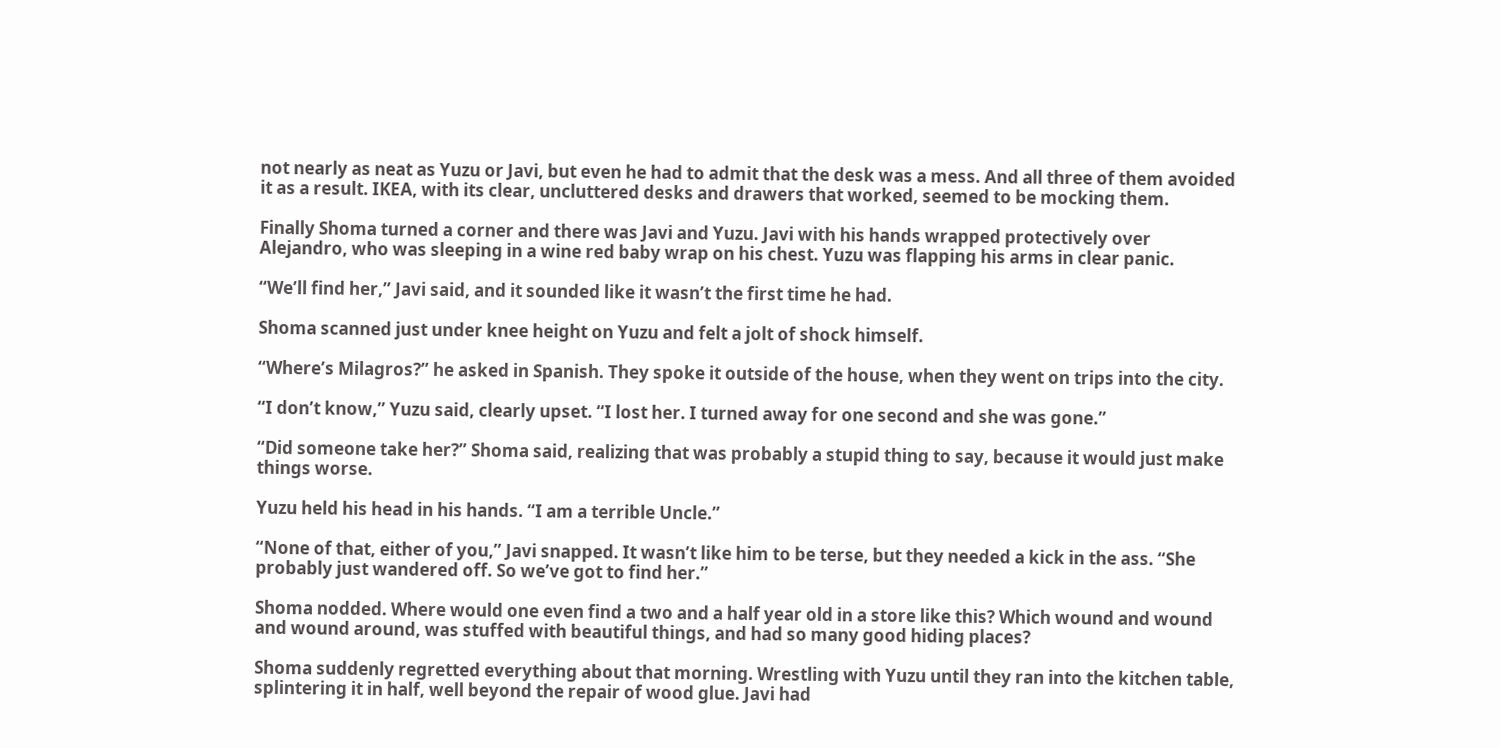not nearly as neat as Yuzu or Javi, but even he had to admit that the desk was a mess. And all three of them avoided it as a result. IKEA, with its clear, uncluttered desks and drawers that worked, seemed to be mocking them.

Finally Shoma turned a corner and there was Javi and Yuzu. Javi with his hands wrapped protectively over Alejandro, who was sleeping in a wine red baby wrap on his chest. Yuzu was flapping his arms in clear panic.

“We’ll find her,” Javi said, and it sounded like it wasn’t the first time he had.

Shoma scanned just under knee height on Yuzu and felt a jolt of shock himself.

“Where’s Milagros?” he asked in Spanish. They spoke it outside of the house, when they went on trips into the city.

“I don’t know,” Yuzu said, clearly upset. “I lost her. I turned away for one second and she was gone.”

“Did someone take her?” Shoma said, realizing that was probably a stupid thing to say, because it would just make things worse.

Yuzu held his head in his hands. “I am a terrible Uncle.”

“None of that, either of you,” Javi snapped. It wasn’t like him to be terse, but they needed a kick in the ass. “She probably just wandered off. So we’ve got to find her.”

Shoma nodded. Where would one even find a two and a half year old in a store like this? Which wound and wound and wound around, was stuffed with beautiful things, and had so many good hiding places?

Shoma suddenly regretted everything about that morning. Wrestling with Yuzu until they ran into the kitchen table, splintering it in half, well beyond the repair of wood glue. Javi had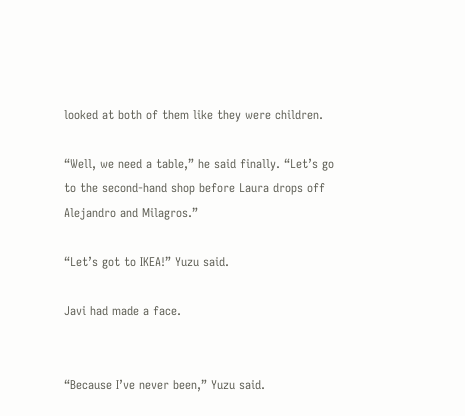looked at both of them like they were children.

“Well, we need a table,” he said finally. “Let’s go to the second-hand shop before Laura drops off Alejandro and Milagros.”

“Let’s got to IKEA!” Yuzu said.

Javi had made a face.


“Because I’ve never been,” Yuzu said.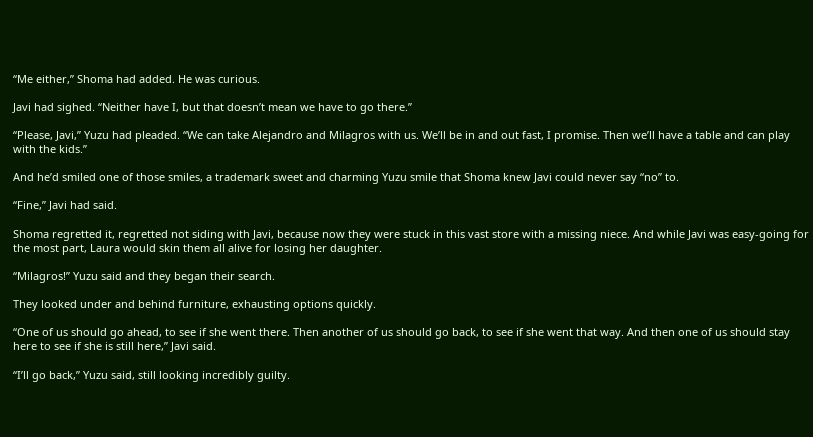“Me either,” Shoma had added. He was curious.

Javi had sighed. “Neither have I, but that doesn’t mean we have to go there.”

“Please, Javi,” Yuzu had pleaded. “We can take Alejandro and Milagros with us. We’ll be in and out fast, I promise. Then we’ll have a table and can play with the kids.”

And he’d smiled one of those smiles, a trademark sweet and charming Yuzu smile that Shoma knew Javi could never say “no” to.

“Fine,” Javi had said.

Shoma regretted it, regretted not siding with Javi, because now they were stuck in this vast store with a missing niece. And while Javi was easy-going for the most part, Laura would skin them all alive for losing her daughter.

“Milagros!” Yuzu said and they began their search.

They looked under and behind furniture, exhausting options quickly.

“One of us should go ahead, to see if she went there. Then another of us should go back, to see if she went that way. And then one of us should stay here to see if she is still here,” Javi said.

“I’ll go back,” Yuzu said, still looking incredibly guilty.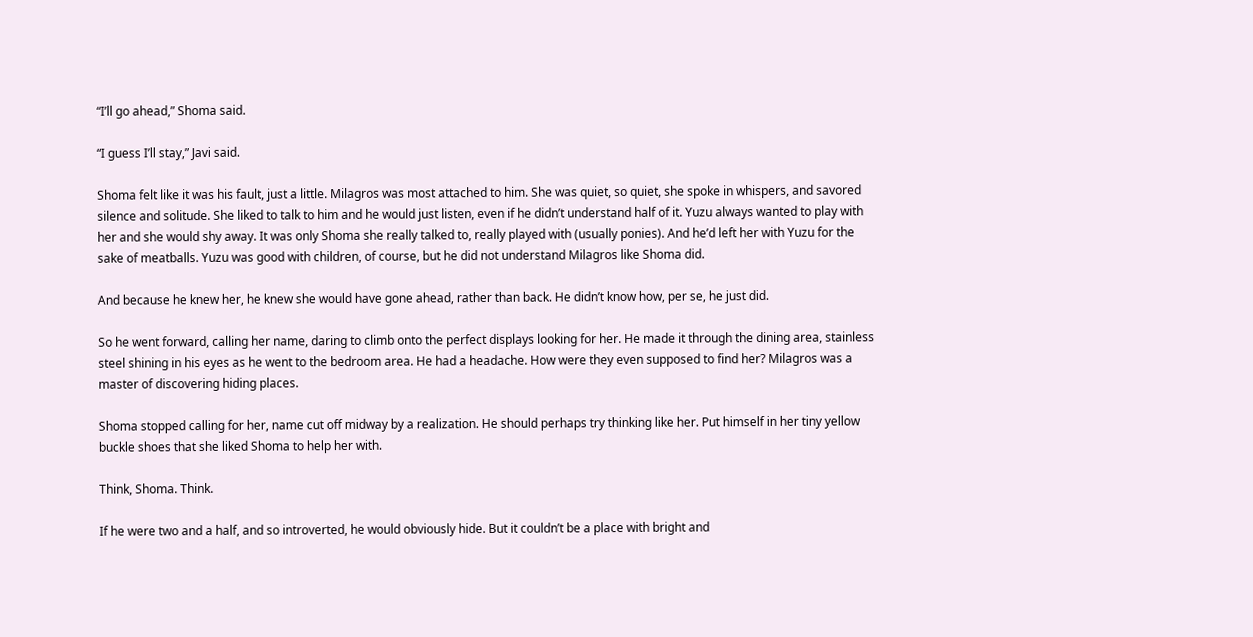“I’ll go ahead,” Shoma said.

“I guess I’ll stay,” Javi said.

Shoma felt like it was his fault, just a little. Milagros was most attached to him. She was quiet, so quiet, she spoke in whispers, and savored silence and solitude. She liked to talk to him and he would just listen, even if he didn’t understand half of it. Yuzu always wanted to play with her and she would shy away. It was only Shoma she really talked to, really played with (usually ponies). And he’d left her with Yuzu for the sake of meatballs. Yuzu was good with children, of course, but he did not understand Milagros like Shoma did.

And because he knew her, he knew she would have gone ahead, rather than back. He didn’t know how, per se, he just did.

So he went forward, calling her name, daring to climb onto the perfect displays looking for her. He made it through the dining area, stainless steel shining in his eyes as he went to the bedroom area. He had a headache. How were they even supposed to find her? Milagros was a master of discovering hiding places.

Shoma stopped calling for her, name cut off midway by a realization. He should perhaps try thinking like her. Put himself in her tiny yellow buckle shoes that she liked Shoma to help her with.

Think, Shoma. Think.

If he were two and a half, and so introverted, he would obviously hide. But it couldn’t be a place with bright and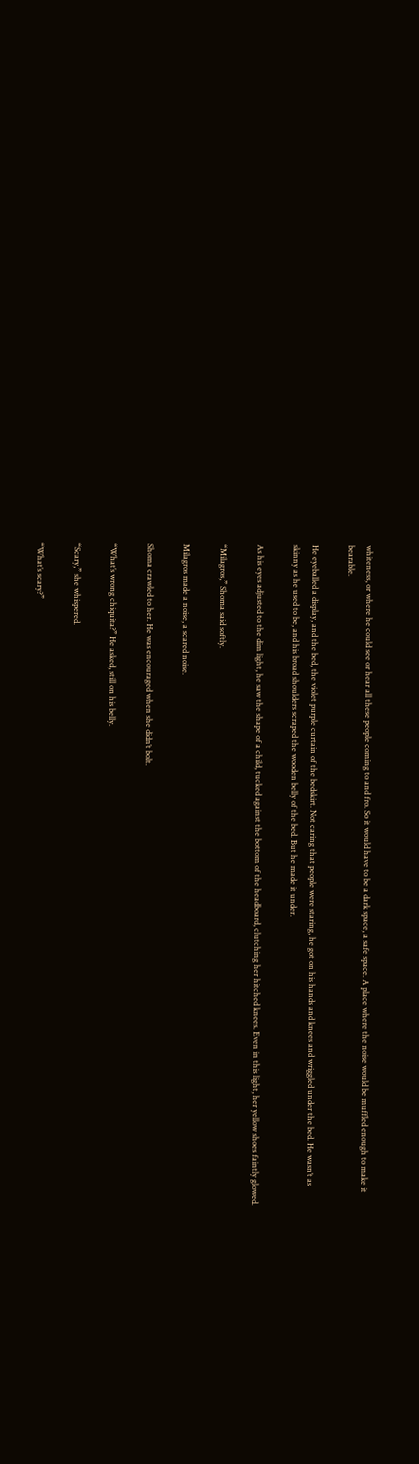whiteness, or where he could see or hear all these people coming to and fro. So it would have to be a dark space, a safe space. A place where the noise would be muffled enough to make it bearable.

He eyeballed a display, and the bed, the violet purple curtain of the bedskirt. Not caring that people were staring, he got on his hands and knees and wriggled under the bed. He wasn’t as skinny as he used to be, and his broad shoulders scraped the wooden belly of the bed. But he made it under.

As his eyes adjusted to the dim light, he saw the shape of a child, tucked against the bottom of the headboard, clutching her hitched knees. Even in this light, her yellow shoes faintly glowed.

“Milagros,” Shoma said softly.

Milagros made a noise, a scared noise.

Shoma crawled to her. He was encouraged when she didn’t bolt.

“What’s wrong chiquita?” He asked, still on his belly.

“Scary,” she whispered.

“What’s scary?”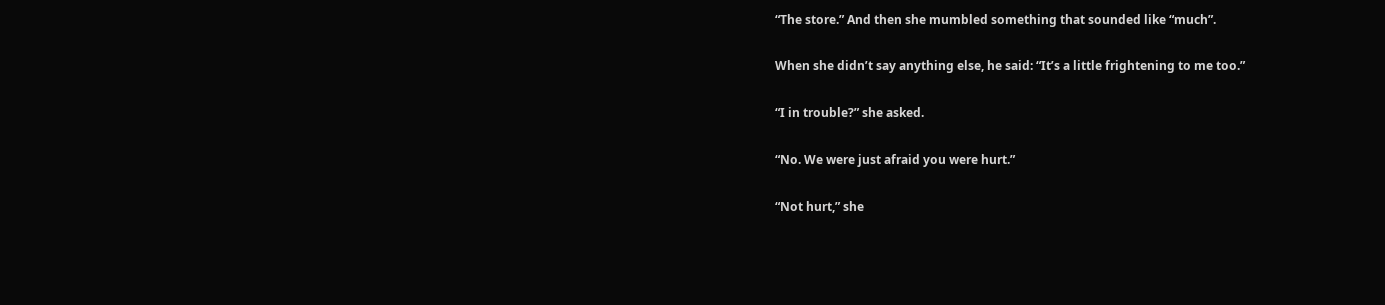“The store.” And then she mumbled something that sounded like “much”.

When she didn’t say anything else, he said: “It’s a little frightening to me too.”

“I in trouble?” she asked.

“No. We were just afraid you were hurt.”

“Not hurt,” she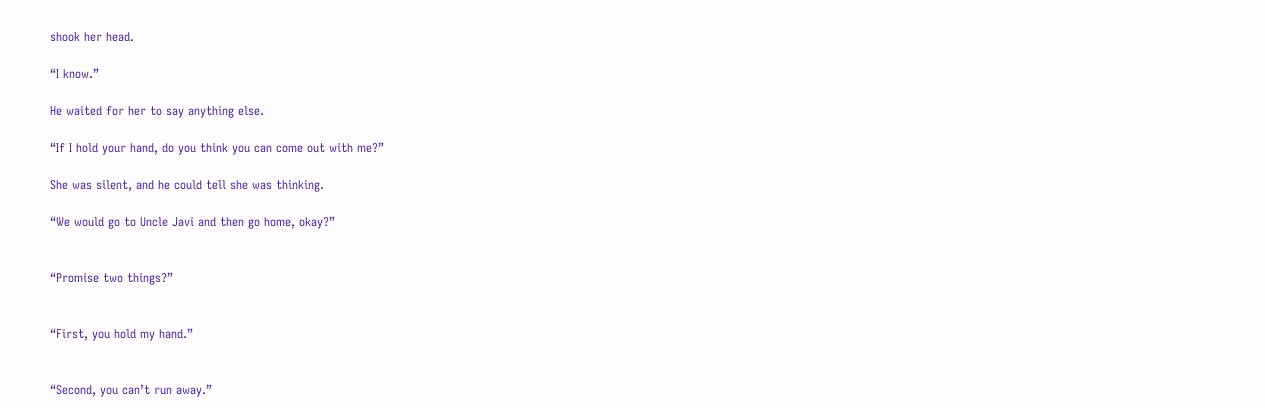shook her head.

“I know.”

He waited for her to say anything else.

“If I hold your hand, do you think you can come out with me?”

She was silent, and he could tell she was thinking.

“We would go to Uncle Javi and then go home, okay?”


“Promise two things?”


“First, you hold my hand.”


“Second, you can’t run away.”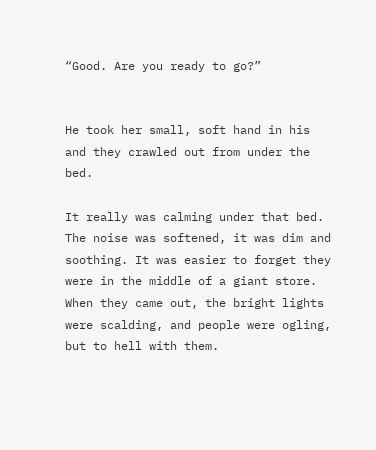“Good. Are you ready to go?”


He took her small, soft hand in his and they crawled out from under the bed.

It really was calming under that bed. The noise was softened, it was dim and soothing. It was easier to forget they were in the middle of a giant store. When they came out, the bright lights were scalding, and people were ogling, but to hell with them.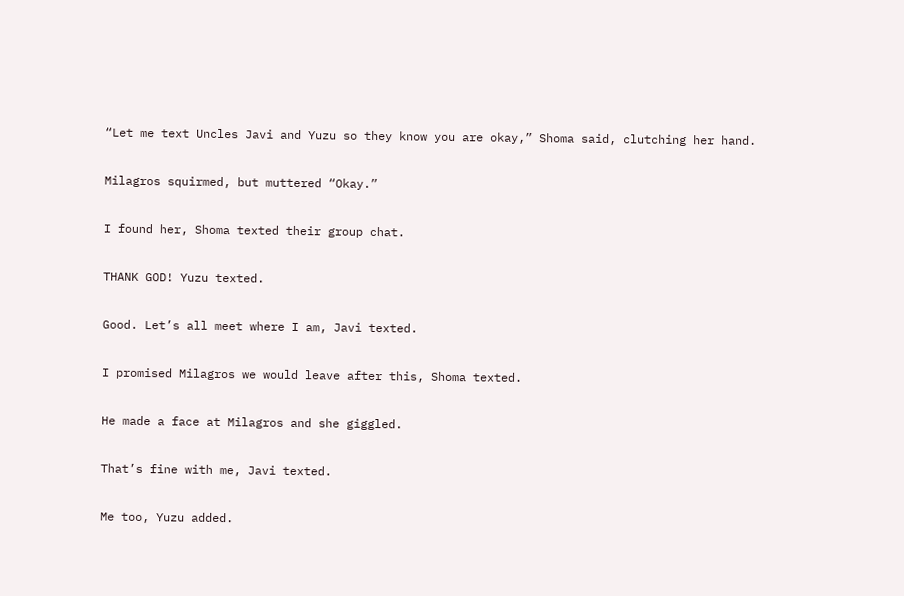“Let me text Uncles Javi and Yuzu so they know you are okay,” Shoma said, clutching her hand.

Milagros squirmed, but muttered “Okay.”

I found her, Shoma texted their group chat.

THANK GOD! Yuzu texted.

Good. Let’s all meet where I am, Javi texted.

I promised Milagros we would leave after this, Shoma texted.

He made a face at Milagros and she giggled.

That’s fine with me, Javi texted.

Me too, Yuzu added.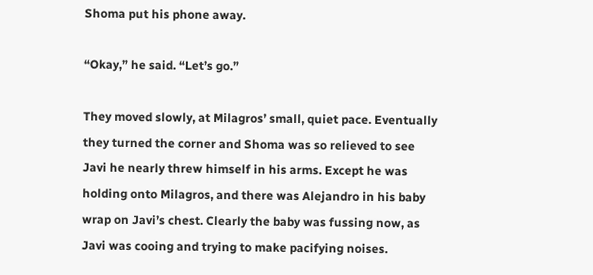Shoma put his phone away.

“Okay,” he said. “Let’s go.”

They moved slowly, at Milagros’ small, quiet pace. Eventually they turned the corner and Shoma was so relieved to see Javi he nearly threw himself in his arms. Except he was holding onto Milagros, and there was Alejandro in his baby wrap on Javi’s chest. Clearly the baby was fussing now, as Javi was cooing and trying to make pacifying noises.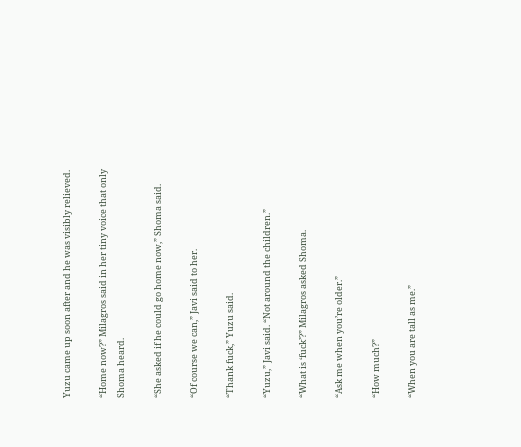Yuzu came up soon after and he was visibly relieved.

“Home now?” Milagros said in her tiny voice that only Shoma heard.

“She asked if he could go home now,” Shoma said.

“Of course we can,” Javi said to her.

“Thank fuck,” Yuzu said.

“Yuzu,” Javi said. “Not around the children.”

“What is ‘fuck’?” Milagros asked Shoma.

“Ask me when you’re older.”

“How much?”

“When you are tall as me.”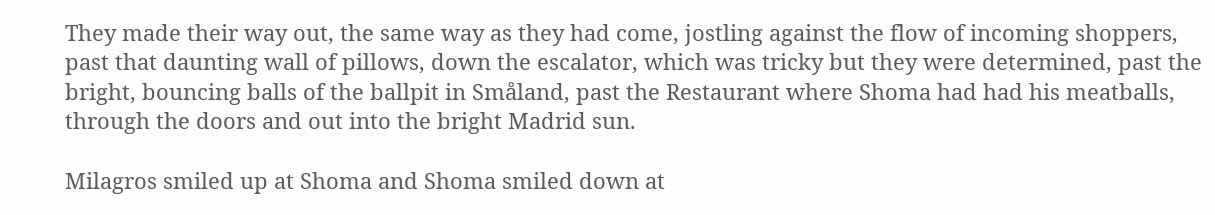They made their way out, the same way as they had come, jostling against the flow of incoming shoppers, past that daunting wall of pillows, down the escalator, which was tricky but they were determined, past the bright, bouncing balls of the ballpit in Småland, past the Restaurant where Shoma had had his meatballs, through the doors and out into the bright Madrid sun.

Milagros smiled up at Shoma and Shoma smiled down at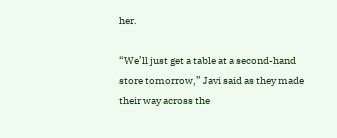her.

“We’ll just get a table at a second-hand store tomorrow,” Javi said as they made their way across the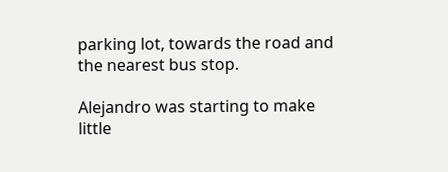parking lot, towards the road and the nearest bus stop.

Alejandro was starting to make little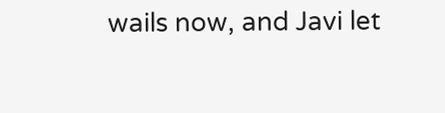wails now, and Javi let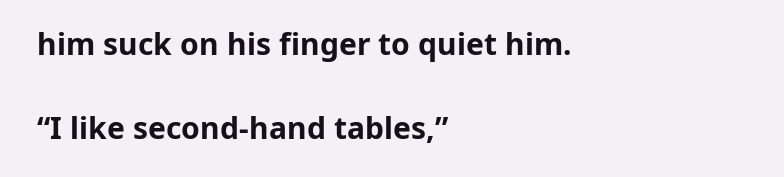him suck on his finger to quiet him.

“I like second-hand tables,”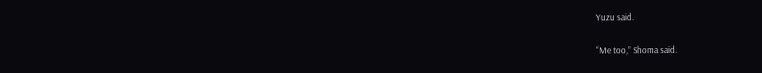Yuzu said.

“Me too,” Shoma said.